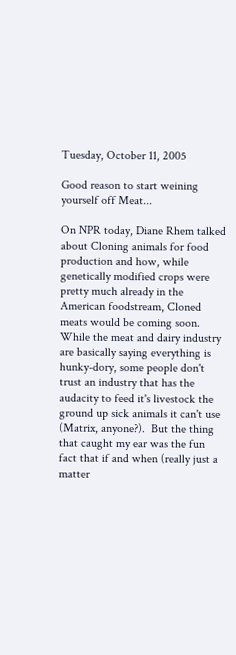Tuesday, October 11, 2005

Good reason to start weining yourself off Meat...

On NPR today, Diane Rhem talked about Cloning animals for food production and how, while genetically modified crops were pretty much already in the American foodstream, Cloned meats would be coming soon.  While the meat and dairy industry are basically saying everything is hunky-dory, some people don't trust an industry that has the audacity to feed it's livestock the ground up sick animals it can't use (Matrix, anyone?).  But the thing that caught my ear was the fun fact that if and when (really just a matter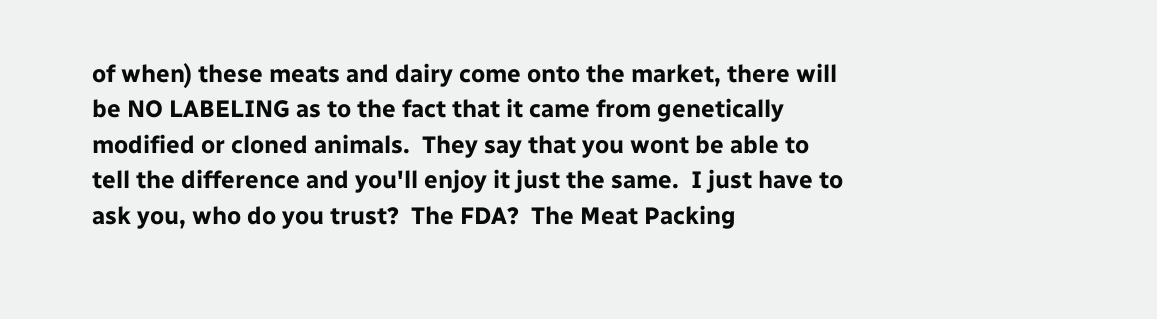of when) these meats and dairy come onto the market, there will be NO LABELING as to the fact that it came from genetically modified or cloned animals.  They say that you wont be able to tell the difference and you'll enjoy it just the same.  I just have to ask you, who do you trust?  The FDA?  The Meat Packing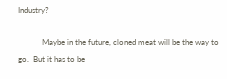Industry?

            Maybe in the future, cloned meat will be the way to go.  But it has to be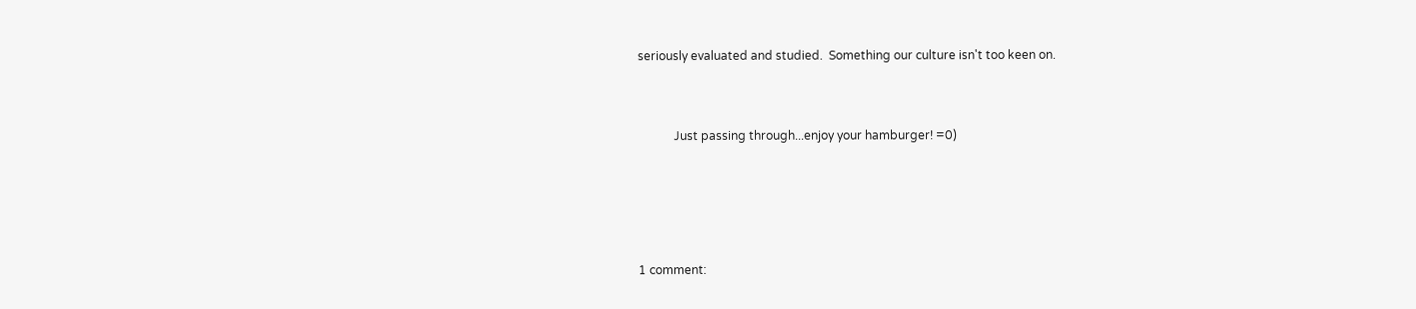seriously evaluated and studied.  Something our culture isn't too keen on.


            Just passing through...enjoy your hamburger! =0)




1 comment: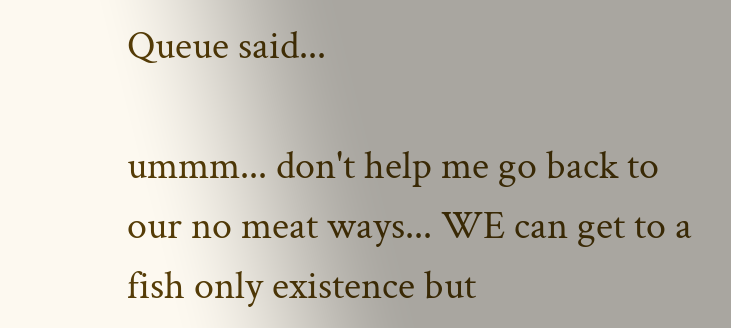Queue said...

ummm... don't help me go back to our no meat ways... WE can get to a fish only existence but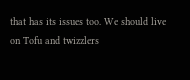that has its issues too. We should live on Tofu and twizzlers